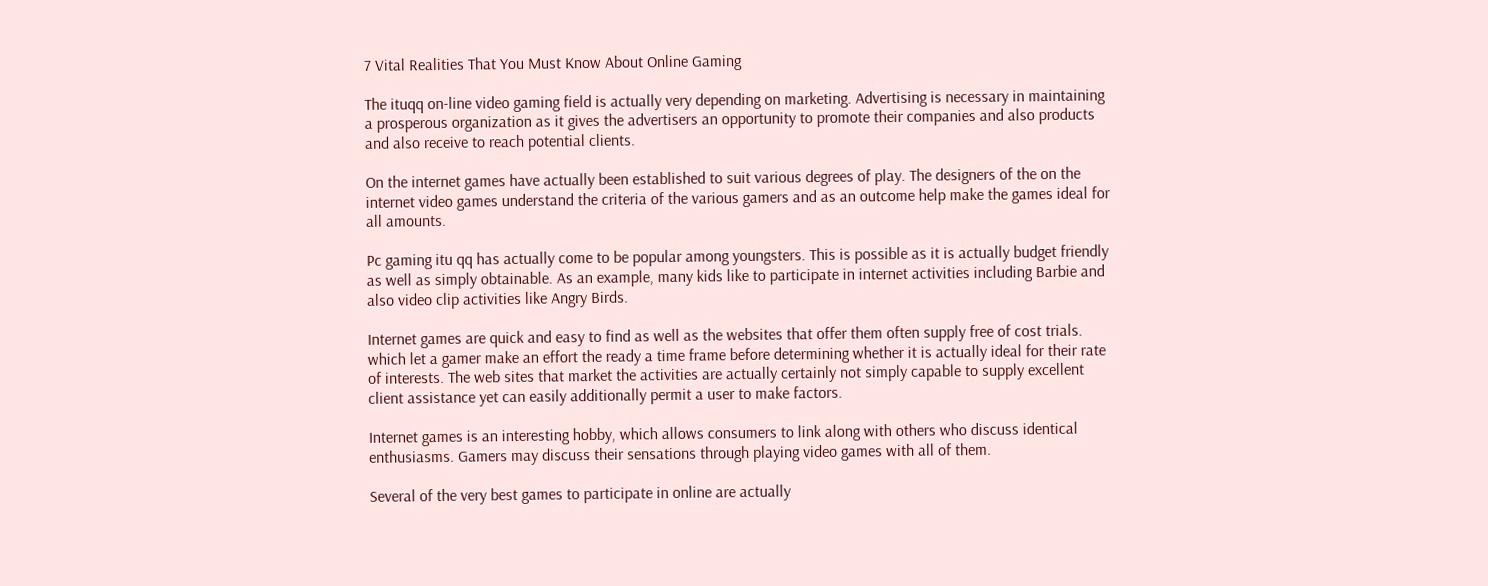7 Vital Realities That You Must Know About Online Gaming

The ituqq on-line video gaming field is actually very depending on marketing. Advertising is necessary in maintaining a prosperous organization as it gives the advertisers an opportunity to promote their companies and also products and also receive to reach potential clients.

On the internet games have actually been established to suit various degrees of play. The designers of the on the internet video games understand the criteria of the various gamers and as an outcome help make the games ideal for all amounts.

Pc gaming itu qq has actually come to be popular among youngsters. This is possible as it is actually budget friendly as well as simply obtainable. As an example, many kids like to participate in internet activities including Barbie and also video clip activities like Angry Birds.

Internet games are quick and easy to find as well as the websites that offer them often supply free of cost trials. which let a gamer make an effort the ready a time frame before determining whether it is actually ideal for their rate of interests. The web sites that market the activities are actually certainly not simply capable to supply excellent client assistance yet can easily additionally permit a user to make factors.

Internet games is an interesting hobby, which allows consumers to link along with others who discuss identical enthusiasms. Gamers may discuss their sensations through playing video games with all of them.

Several of the very best games to participate in online are actually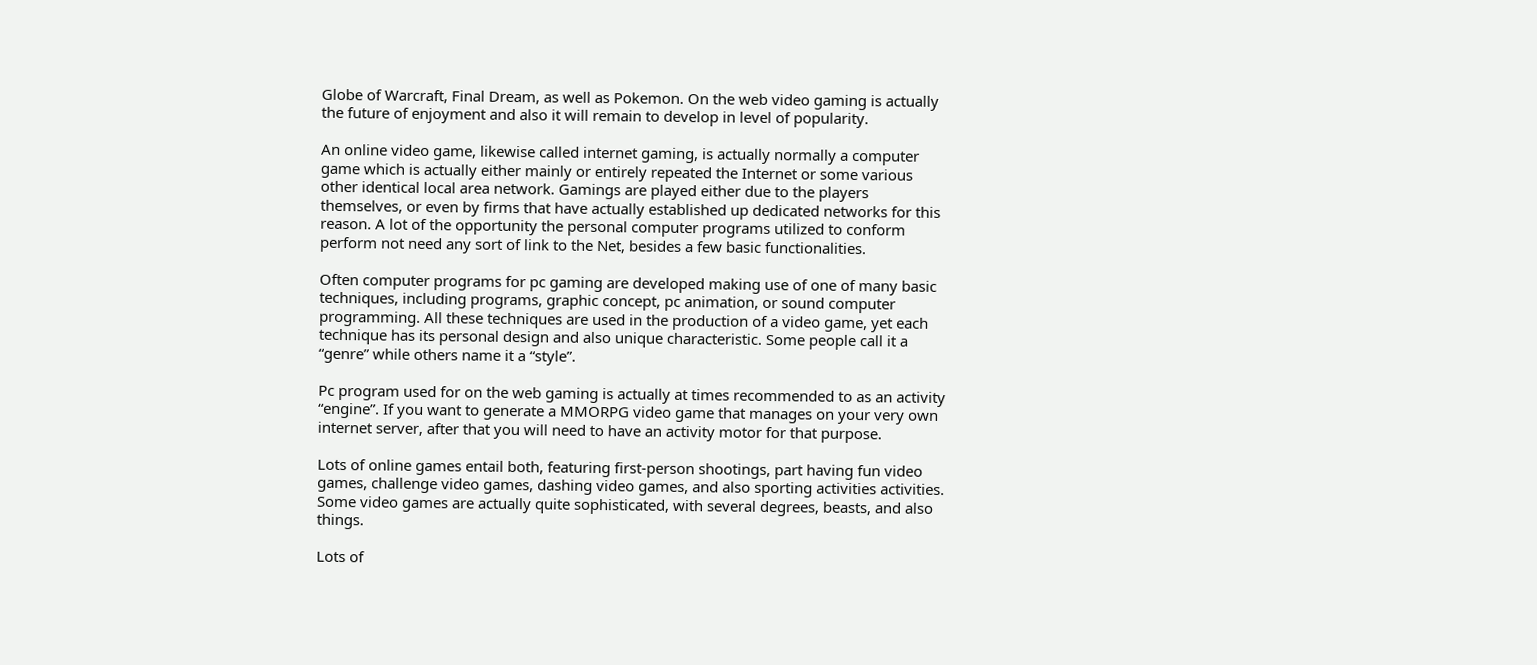Globe of Warcraft, Final Dream, as well as Pokemon. On the web video gaming is actually the future of enjoyment and also it will remain to develop in level of popularity.

An online video game, likewise called internet gaming, is actually normally a computer game which is actually either mainly or entirely repeated the Internet or some various other identical local area network. Gamings are played either due to the players themselves, or even by firms that have actually established up dedicated networks for this reason. A lot of the opportunity the personal computer programs utilized to conform perform not need any sort of link to the Net, besides a few basic functionalities.

Often computer programs for pc gaming are developed making use of one of many basic techniques, including programs, graphic concept, pc animation, or sound computer programming. All these techniques are used in the production of a video game, yet each technique has its personal design and also unique characteristic. Some people call it a “genre” while others name it a “style”.

Pc program used for on the web gaming is actually at times recommended to as an activity “engine”. If you want to generate a MMORPG video game that manages on your very own internet server, after that you will need to have an activity motor for that purpose.

Lots of online games entail both, featuring first-person shootings, part having fun video games, challenge video games, dashing video games, and also sporting activities activities. Some video games are actually quite sophisticated, with several degrees, beasts, and also things.

Lots of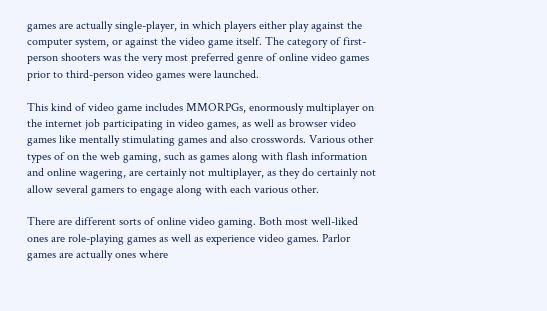games are actually single-player, in which players either play against the computer system, or against the video game itself. The category of first-person shooters was the very most preferred genre of online video games prior to third-person video games were launched.

This kind of video game includes MMORPGs, enormously multiplayer on the internet job participating in video games, as well as browser video games like mentally stimulating games and also crosswords. Various other types of on the web gaming, such as games along with flash information and online wagering, are certainly not multiplayer, as they do certainly not allow several gamers to engage along with each various other.

There are different sorts of online video gaming. Both most well-liked ones are role-playing games as well as experience video games. Parlor games are actually ones where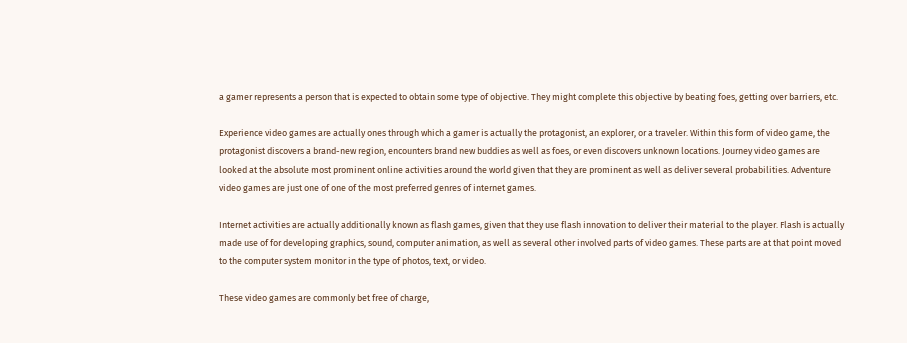a gamer represents a person that is expected to obtain some type of objective. They might complete this objective by beating foes, getting over barriers, etc.

Experience video games are actually ones through which a gamer is actually the protagonist, an explorer, or a traveler. Within this form of video game, the protagonist discovers a brand-new region, encounters brand new buddies as well as foes, or even discovers unknown locations. Journey video games are looked at the absolute most prominent online activities around the world given that they are prominent as well as deliver several probabilities. Adventure video games are just one of one of the most preferred genres of internet games.

Internet activities are actually additionally known as flash games, given that they use flash innovation to deliver their material to the player. Flash is actually made use of for developing graphics, sound, computer animation, as well as several other involved parts of video games. These parts are at that point moved to the computer system monitor in the type of photos, text, or video.

These video games are commonly bet free of charge,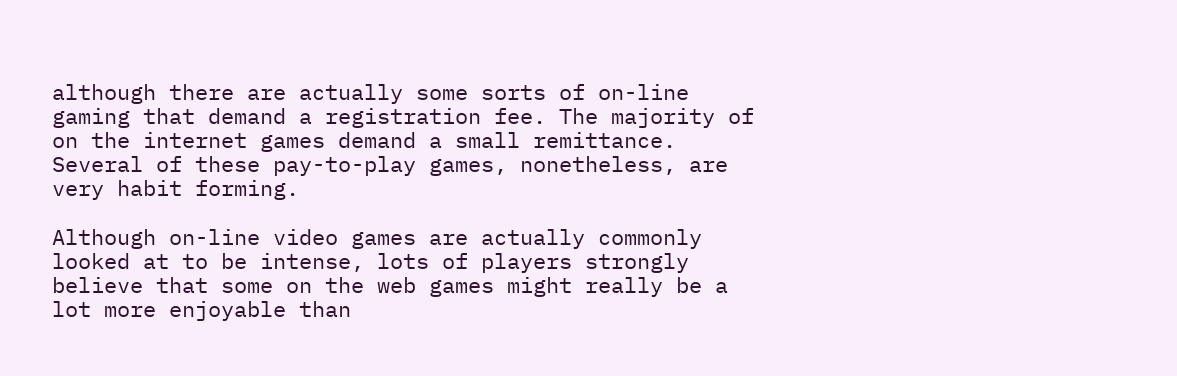although there are actually some sorts of on-line gaming that demand a registration fee. The majority of on the internet games demand a small remittance. Several of these pay-to-play games, nonetheless, are very habit forming.

Although on-line video games are actually commonly looked at to be intense, lots of players strongly believe that some on the web games might really be a lot more enjoyable than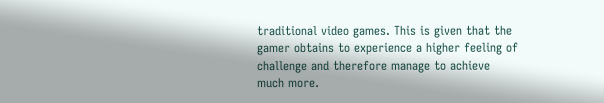traditional video games. This is given that the gamer obtains to experience a higher feeling of challenge and therefore manage to achieve much more.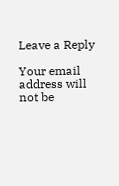Leave a Reply

Your email address will not be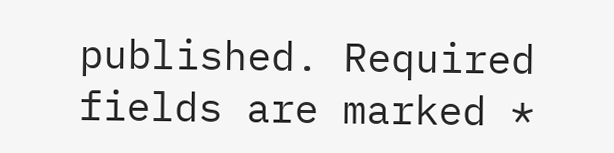published. Required fields are marked *